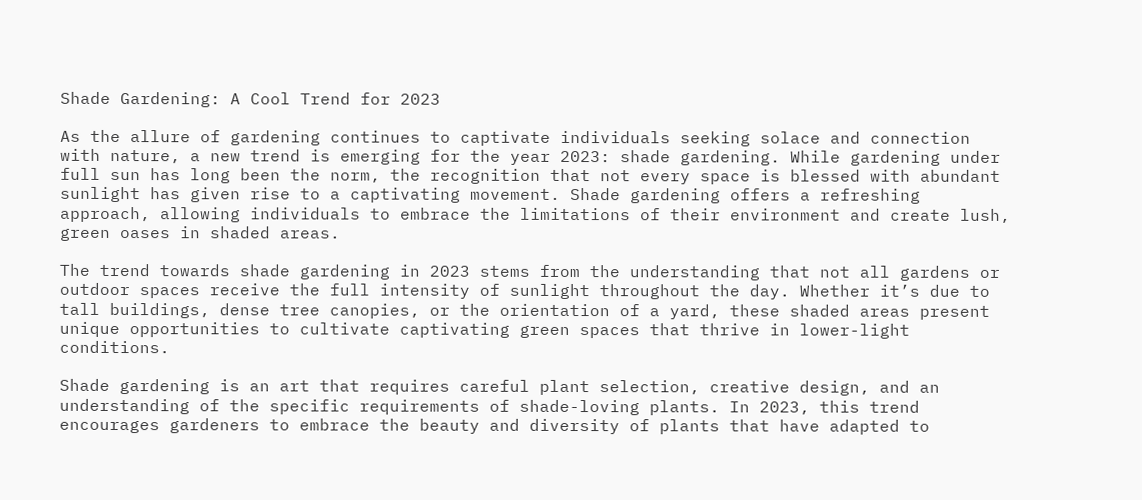Shade Gardening: A Cool Trend for 2023

As the allure of gardening continues to captivate individuals seeking solace and connection with nature, a new trend is emerging for the year 2023: shade gardening. While gardening under full sun has long been the norm, the recognition that not every space is blessed with abundant sunlight has given rise to a captivating movement. Shade gardening offers a refreshing approach, allowing individuals to embrace the limitations of their environment and create lush, green oases in shaded areas.

The trend towards shade gardening in 2023 stems from the understanding that not all gardens or outdoor spaces receive the full intensity of sunlight throughout the day. Whether it’s due to tall buildings, dense tree canopies, or the orientation of a yard, these shaded areas present unique opportunities to cultivate captivating green spaces that thrive in lower-light conditions.

Shade gardening is an art that requires careful plant selection, creative design, and an understanding of the specific requirements of shade-loving plants. In 2023, this trend encourages gardeners to embrace the beauty and diversity of plants that have adapted to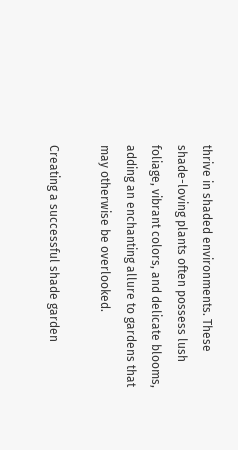thrive in shaded environments. These shade-loving plants often possess lush foliage, vibrant colors, and delicate blooms, adding an enchanting allure to gardens that may otherwise be overlooked.

Creating a successful shade garden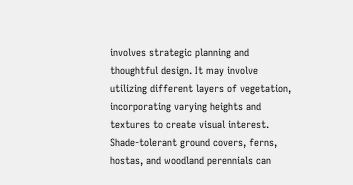involves strategic planning and thoughtful design. It may involve utilizing different layers of vegetation, incorporating varying heights and textures to create visual interest. Shade-tolerant ground covers, ferns, hostas, and woodland perennials can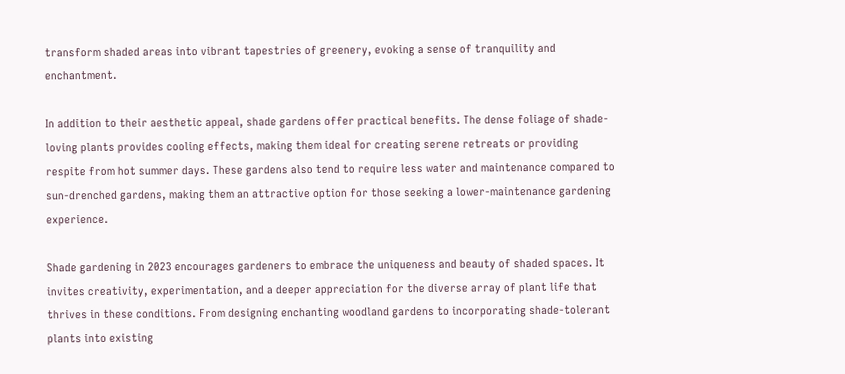transform shaded areas into vibrant tapestries of greenery, evoking a sense of tranquility and enchantment.

In addition to their aesthetic appeal, shade gardens offer practical benefits. The dense foliage of shade-loving plants provides cooling effects, making them ideal for creating serene retreats or providing respite from hot summer days. These gardens also tend to require less water and maintenance compared to sun-drenched gardens, making them an attractive option for those seeking a lower-maintenance gardening experience.

Shade gardening in 2023 encourages gardeners to embrace the uniqueness and beauty of shaded spaces. It invites creativity, experimentation, and a deeper appreciation for the diverse array of plant life that thrives in these conditions. From designing enchanting woodland gardens to incorporating shade-tolerant plants into existing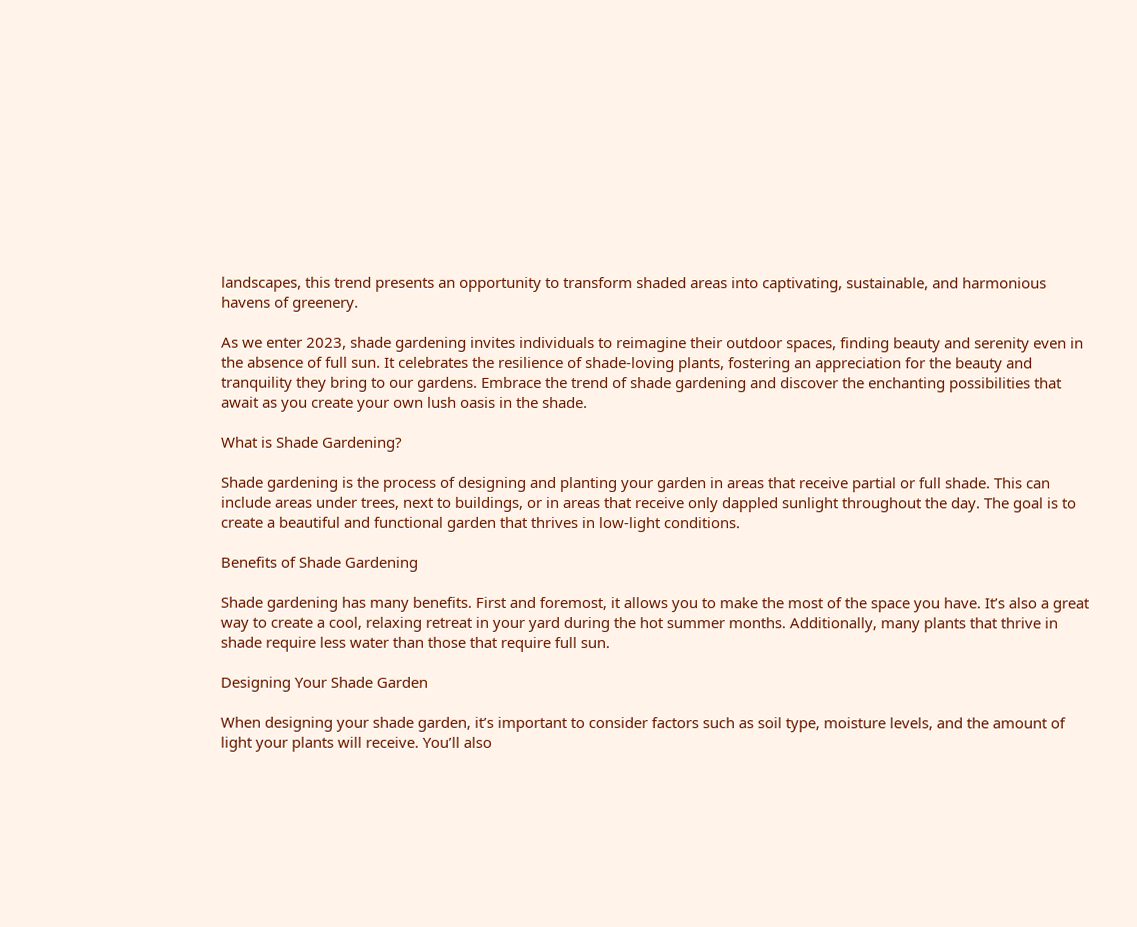landscapes, this trend presents an opportunity to transform shaded areas into captivating, sustainable, and harmonious havens of greenery.

As we enter 2023, shade gardening invites individuals to reimagine their outdoor spaces, finding beauty and serenity even in the absence of full sun. It celebrates the resilience of shade-loving plants, fostering an appreciation for the beauty and tranquility they bring to our gardens. Embrace the trend of shade gardening and discover the enchanting possibilities that await as you create your own lush oasis in the shade.

What is Shade Gardening?

Shade gardening is the process of designing and planting your garden in areas that receive partial or full shade. This can include areas under trees, next to buildings, or in areas that receive only dappled sunlight throughout the day. The goal is to create a beautiful and functional garden that thrives in low-light conditions.

Benefits of Shade Gardening

Shade gardening has many benefits. First and foremost, it allows you to make the most of the space you have. It’s also a great way to create a cool, relaxing retreat in your yard during the hot summer months. Additionally, many plants that thrive in shade require less water than those that require full sun.

Designing Your Shade Garden

When designing your shade garden, it’s important to consider factors such as soil type, moisture levels, and the amount of light your plants will receive. You’ll also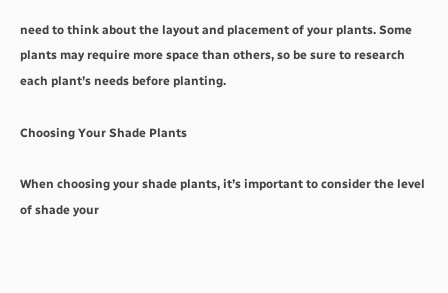need to think about the layout and placement of your plants. Some plants may require more space than others, so be sure to research each plant’s needs before planting.

Choosing Your Shade Plants

When choosing your shade plants, it’s important to consider the level of shade your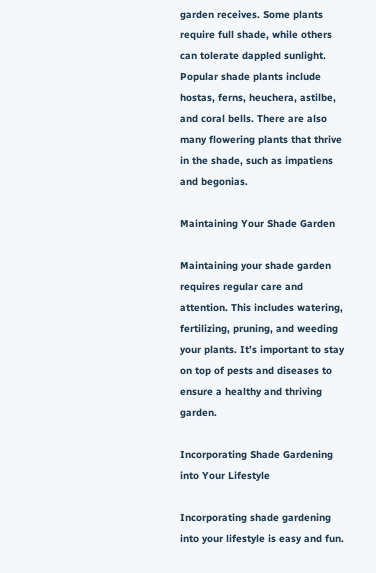garden receives. Some plants require full shade, while others can tolerate dappled sunlight. Popular shade plants include hostas, ferns, heuchera, astilbe, and coral bells. There are also many flowering plants that thrive in the shade, such as impatiens and begonias.

Maintaining Your Shade Garden

Maintaining your shade garden requires regular care and attention. This includes watering, fertilizing, pruning, and weeding your plants. It’s important to stay on top of pests and diseases to ensure a healthy and thriving garden.

Incorporating Shade Gardening into Your Lifestyle

Incorporating shade gardening into your lifestyle is easy and fun.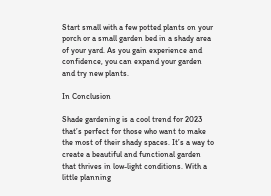Start small with a few potted plants on your porch or a small garden bed in a shady area of your yard. As you gain experience and confidence, you can expand your garden and try new plants.

In Conclusion

Shade gardening is a cool trend for 2023 that’s perfect for those who want to make the most of their shady spaces. It’s a way to create a beautiful and functional garden that thrives in low-light conditions. With a little planning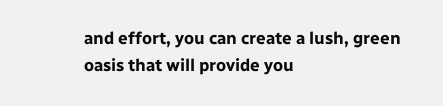and effort, you can create a lush, green oasis that will provide you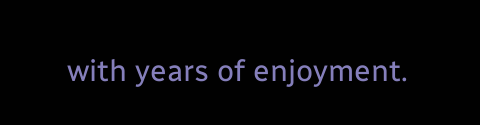with years of enjoyment.